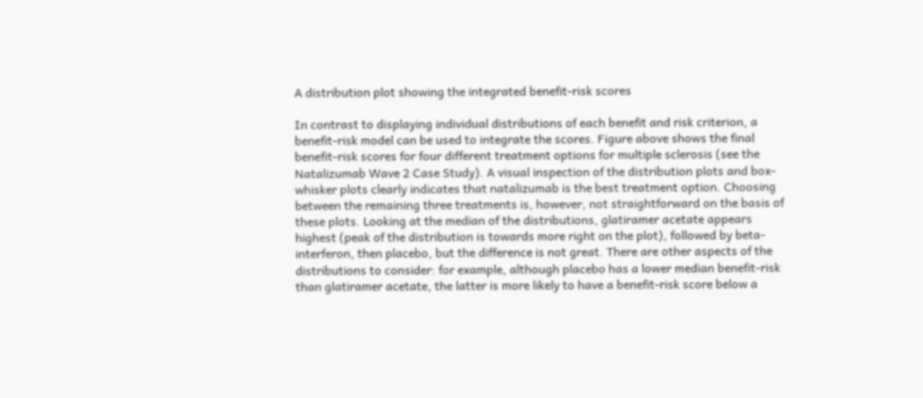A distribution plot showing the integrated benefit-risk scores

In contrast to displaying individual distributions of each benefit and risk criterion, a benefit-risk model can be used to integrate the scores. Figure above shows the final benefit-risk scores for four different treatment options for multiple sclerosis (see the Natalizumab Wave 2 Case Study). A visual inspection of the distribution plots and box-whisker plots clearly indicates that natalizumab is the best treatment option. Choosing between the remaining three treatments is, however, not straightforward on the basis of these plots. Looking at the median of the distributions, glatiramer acetate appears highest (peak of the distribution is towards more right on the plot), followed by beta-interferon, then placebo, but the difference is not great. There are other aspects of the distributions to consider: for example, although placebo has a lower median benefit-risk than glatiramer acetate, the latter is more likely to have a benefit-risk score below a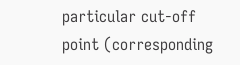particular cut-off point (corresponding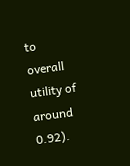to overall utility of around 0.92).